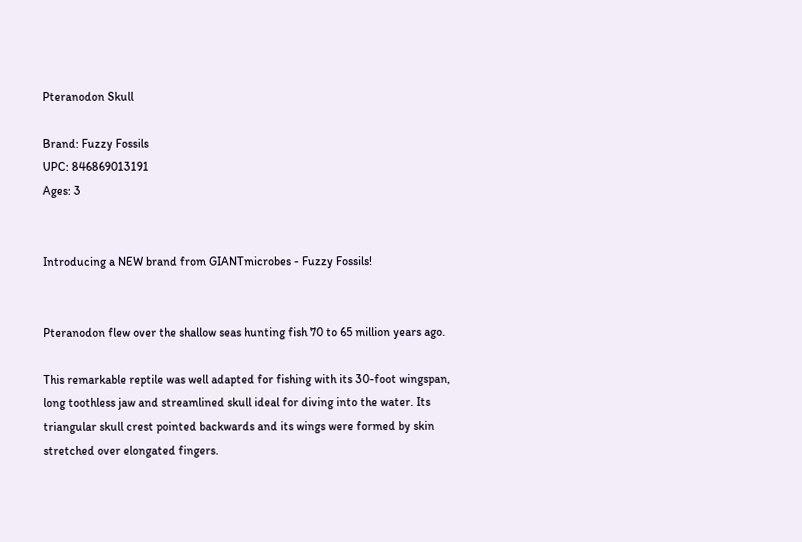Pteranodon Skull

Brand: Fuzzy Fossils
UPC: 846869013191
Ages: 3


Introducing a NEW brand from GIANTmicrobes - Fuzzy Fossils!


Pteranodon flew over the shallow seas hunting fish 70 to 65 million years ago.

This remarkable reptile was well adapted for fishing with its 30-foot wingspan, long toothless jaw and streamlined skull ideal for diving into the water. Its triangular skull crest pointed backwards and its wings were formed by skin stretched over elongated fingers.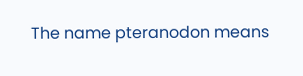The name pteranodon means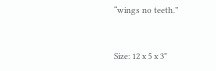“wings no teeth.”


Size: 12 x 5 x 3"